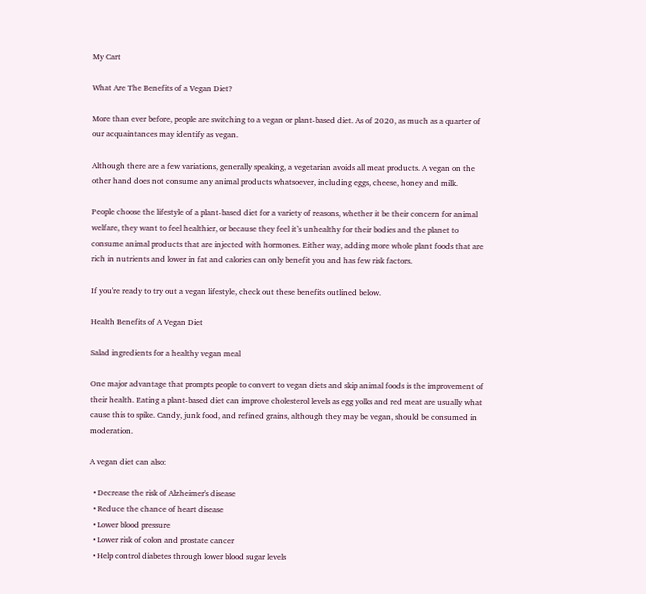My Cart

What Are The Benefits of a Vegan Diet?

More than ever before, people are switching to a vegan or plant-based diet. As of 2020, as much as a quarter of our acquaintances may identify as vegan.

Although there are a few variations, generally speaking, a vegetarian avoids all meat products. A vegan on the other hand does not consume any animal products whatsoever, including eggs, cheese, honey and milk.

People choose the lifestyle of a plant-based diet for a variety of reasons, whether it be their concern for animal welfare, they want to feel healthier, or because they feel it’s unhealthy for their bodies and the planet to consume animal products that are injected with hormones. Either way, adding more whole plant foods that are rich in nutrients and lower in fat and calories can only benefit you and has few risk factors.

If you're ready to try out a vegan lifestyle, check out these benefits outlined below.

Health Benefits of A Vegan Diet

Salad ingredients for a healthy vegan meal

One major advantage that prompts people to convert to vegan diets and skip animal foods is the improvement of their health. Eating a plant-based diet can improve cholesterol levels as egg yolks and red meat are usually what cause this to spike. Candy, junk food, and refined grains, although they may be vegan, should be consumed in moderation.

A vegan diet can also:

  • Decrease the risk of Alzheimer's disease
  • Reduce the chance of heart disease
  • Lower blood pressure
  • Lower risk of colon and prostate cancer
  • Help control diabetes through lower blood sugar levels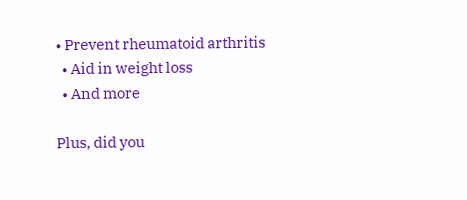• Prevent rheumatoid arthritis
  • Aid in weight loss
  • And more

Plus, did you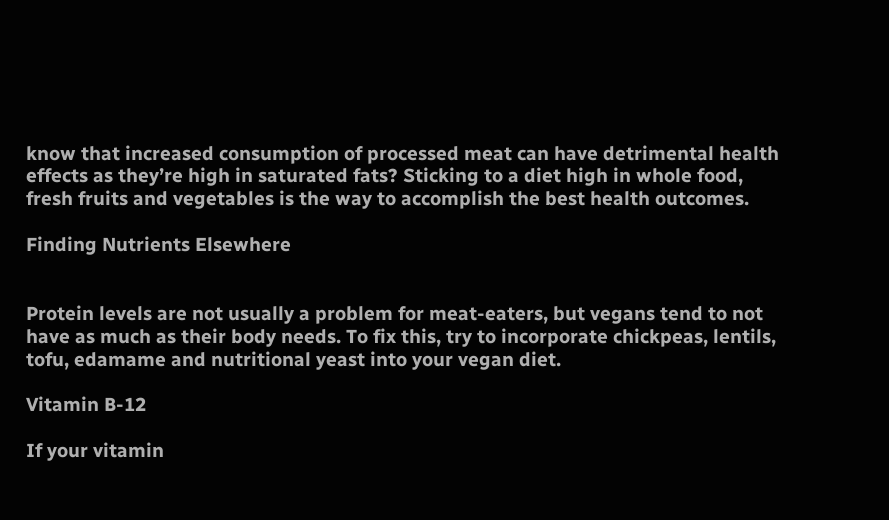know that increased consumption of processed meat can have detrimental health effects as they’re high in saturated fats? Sticking to a diet high in whole food, fresh fruits and vegetables is the way to accomplish the best health outcomes.

Finding Nutrients Elsewhere


Protein levels are not usually a problem for meat-eaters, but vegans tend to not have as much as their body needs. To fix this, try to incorporate chickpeas, lentils, tofu, edamame and nutritional yeast into your vegan diet.

Vitamin B-12

If your vitamin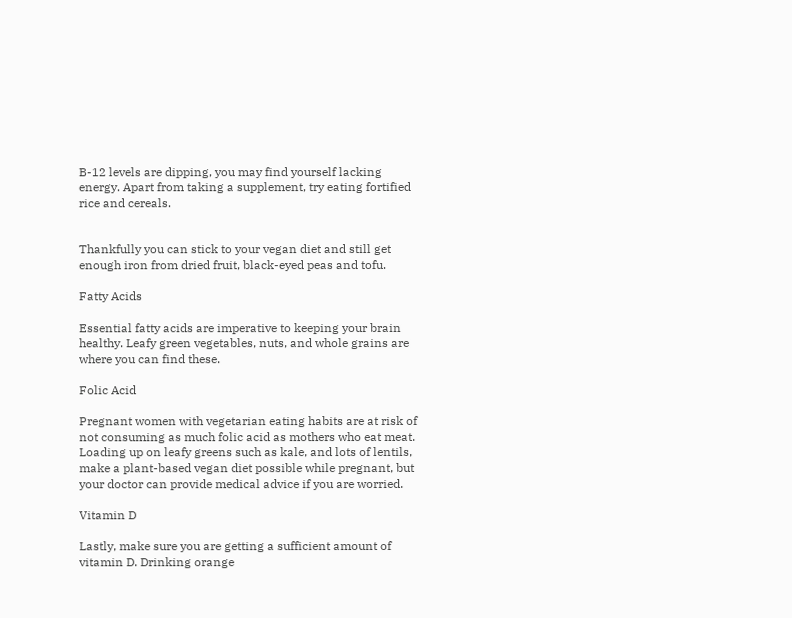B-12 levels are dipping, you may find yourself lacking energy. Apart from taking a supplement, try eating fortified rice and cereals.


Thankfully you can stick to your vegan diet and still get enough iron from dried fruit, black-eyed peas and tofu.

Fatty Acids

Essential fatty acids are imperative to keeping your brain healthy. Leafy green vegetables, nuts, and whole grains are where you can find these.

Folic Acid

Pregnant women with vegetarian eating habits are at risk of not consuming as much folic acid as mothers who eat meat. Loading up on leafy greens such as kale, and lots of lentils, make a plant-based vegan diet possible while pregnant, but your doctor can provide medical advice if you are worried.

Vitamin D

Lastly, make sure you are getting a sufficient amount of vitamin D. Drinking orange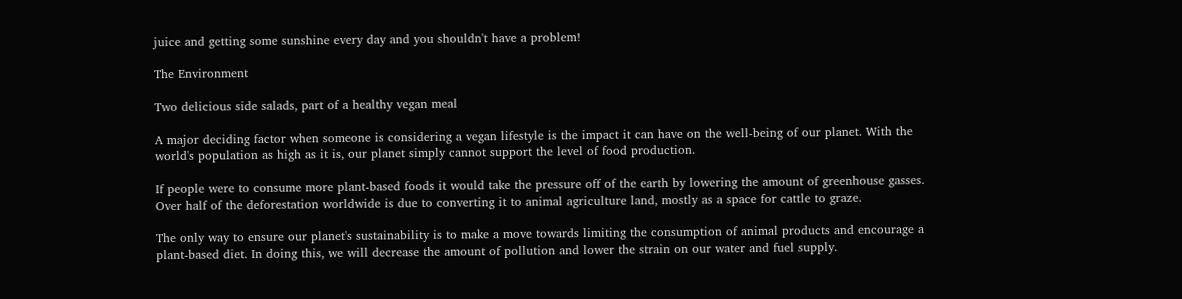juice and getting some sunshine every day and you shouldn't have a problem!

The Environment

Two delicious side salads, part of a healthy vegan meal

A major deciding factor when someone is considering a vegan lifestyle is the impact it can have on the well-being of our planet. With the world's population as high as it is, our planet simply cannot support the level of food production.

If people were to consume more plant-based foods it would take the pressure off of the earth by lowering the amount of greenhouse gasses. Over half of the deforestation worldwide is due to converting it to animal agriculture land, mostly as a space for cattle to graze.

The only way to ensure our planet's sustainability is to make a move towards limiting the consumption of animal products and encourage a plant-based diet. In doing this, we will decrease the amount of pollution and lower the strain on our water and fuel supply.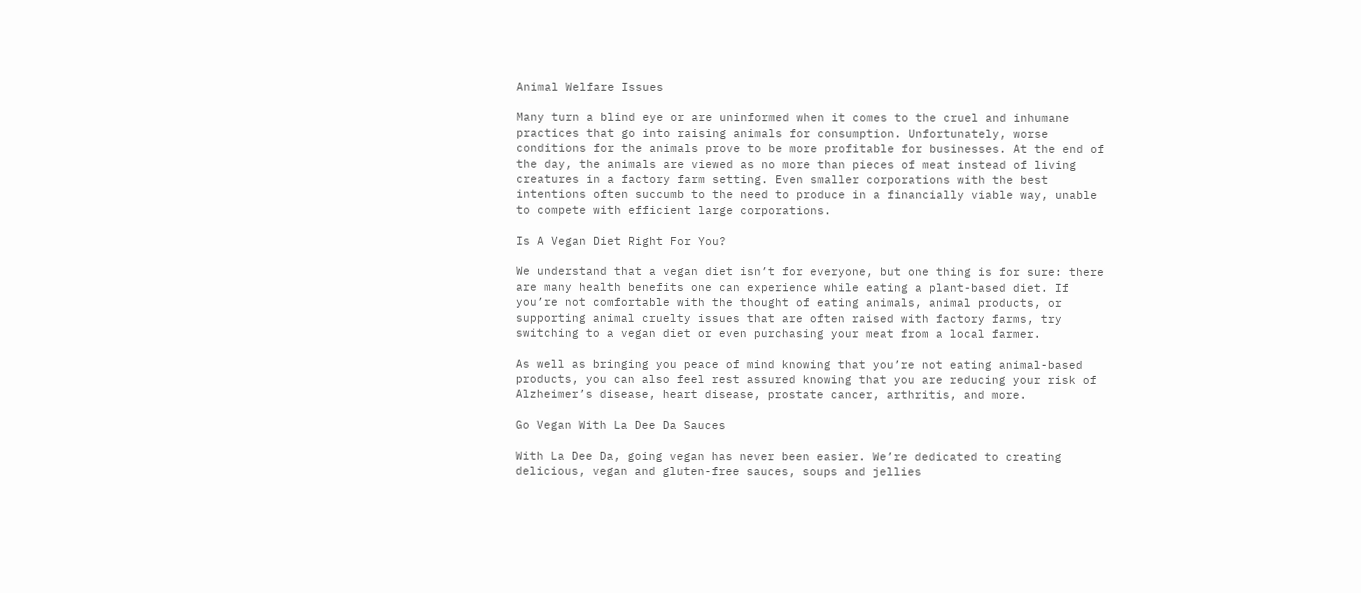Animal Welfare Issues

Many turn a blind eye or are uninformed when it comes to the cruel and inhumane practices that go into raising animals for consumption. Unfortunately, worse conditions for the animals prove to be more profitable for businesses. At the end of the day, the animals are viewed as no more than pieces of meat instead of living creatures in a factory farm setting. Even smaller corporations with the best intentions often succumb to the need to produce in a financially viable way, unable to compete with efficient large corporations.

Is A Vegan Diet Right For You?

We understand that a vegan diet isn’t for everyone, but one thing is for sure: there are many health benefits one can experience while eating a plant-based diet. If you’re not comfortable with the thought of eating animals, animal products, or supporting animal cruelty issues that are often raised with factory farms, try switching to a vegan diet or even purchasing your meat from a local farmer.

As well as bringing you peace of mind knowing that you’re not eating animal-based products, you can also feel rest assured knowing that you are reducing your risk of Alzheimer’s disease, heart disease, prostate cancer, arthritis, and more.

Go Vegan With La Dee Da Sauces

With La Dee Da, going vegan has never been easier. We’re dedicated to creating delicious, vegan and gluten-free sauces, soups and jellies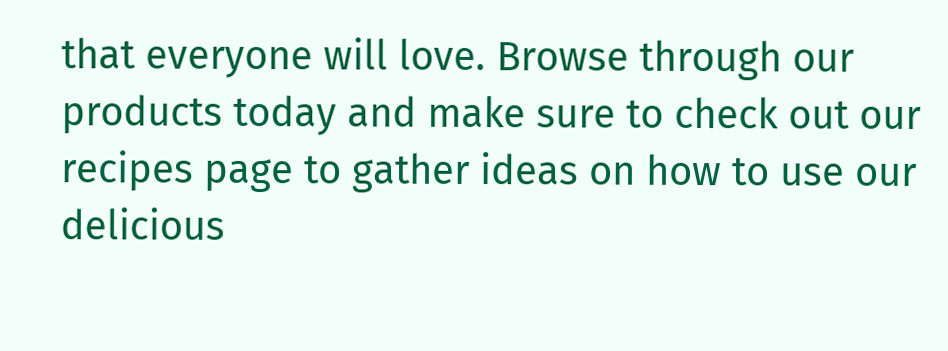that everyone will love. Browse through our products today and make sure to check out our recipes page to gather ideas on how to use our delicious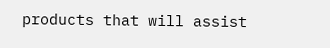products that will assist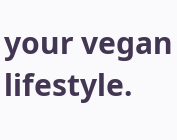your vegan lifestyle.